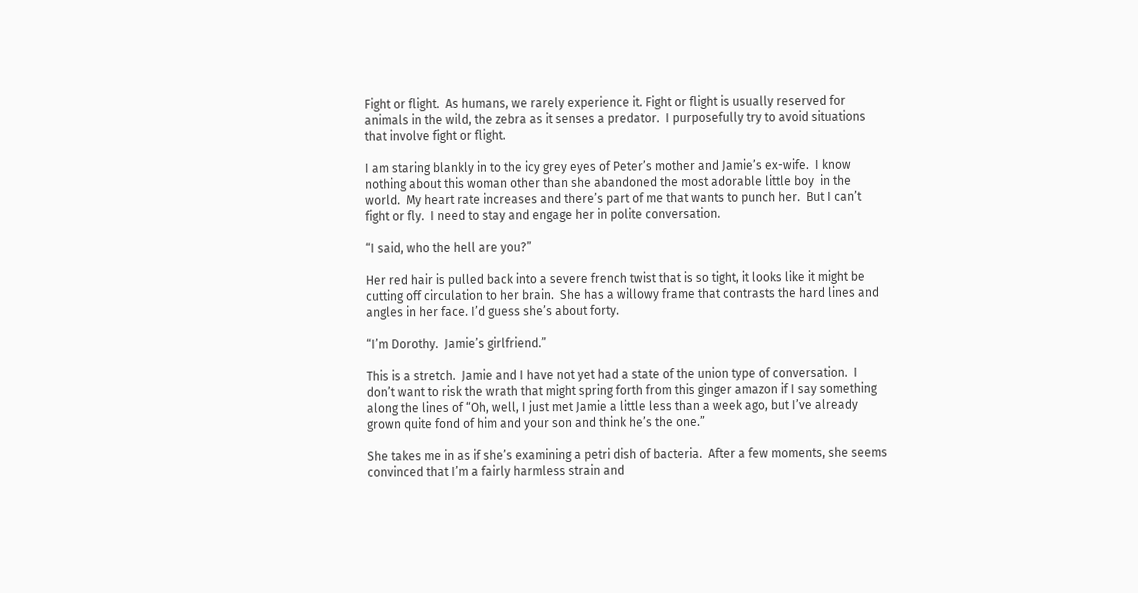Fight or flight.  As humans, we rarely experience it. Fight or flight is usually reserved for animals in the wild, the zebra as it senses a predator.  I purposefully try to avoid situations that involve fight or flight.

I am staring blankly in to the icy grey eyes of Peter’s mother and Jamie’s ex-wife.  I know nothing about this woman other than she abandoned the most adorable little boy  in the world.  My heart rate increases and there’s part of me that wants to punch her.  But I can’t fight or fly.  I need to stay and engage her in polite conversation.

“I said, who the hell are you?”

Her red hair is pulled back into a severe french twist that is so tight, it looks like it might be cutting off circulation to her brain.  She has a willowy frame that contrasts the hard lines and angles in her face. I’d guess she’s about forty.

“I’m Dorothy.  Jamie’s girlfriend.”

This is a stretch.  Jamie and I have not yet had a state of the union type of conversation.  I don’t want to risk the wrath that might spring forth from this ginger amazon if I say something along the lines of “Oh, well, I just met Jamie a little less than a week ago, but I’ve already grown quite fond of him and your son and think he’s the one.”

She takes me in as if she’s examining a petri dish of bacteria.  After a few moments, she seems convinced that I’m a fairly harmless strain and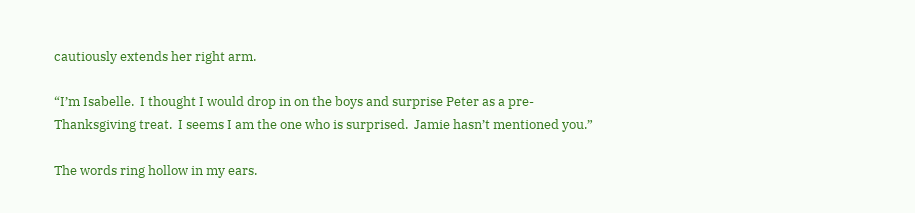cautiously extends her right arm.

“I’m Isabelle.  I thought I would drop in on the boys and surprise Peter as a pre-Thanksgiving treat.  I seems I am the one who is surprised.  Jamie hasn’t mentioned you.”

The words ring hollow in my ears.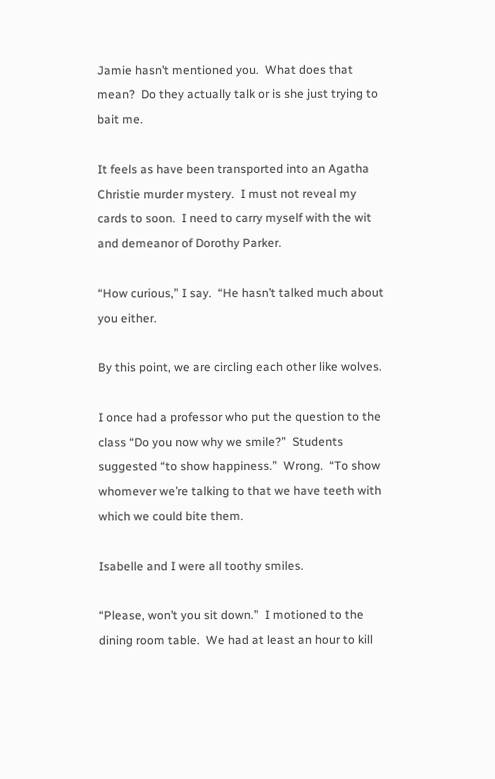Jamie hasn’t mentioned you.  What does that mean?  Do they actually talk or is she just trying to bait me.

It feels as have been transported into an Agatha Christie murder mystery.  I must not reveal my cards to soon.  I need to carry myself with the wit and demeanor of Dorothy Parker.

“How curious,” I say.  “He hasn’t talked much about you either.

By this point, we are circling each other like wolves.

I once had a professor who put the question to the class “Do you now why we smile?”  Students suggested “to show happiness.”  Wrong.  “To show whomever we’re talking to that we have teeth with which we could bite them.

Isabelle and I were all toothy smiles.

“Please, won’t you sit down.”  I motioned to the dining room table.  We had at least an hour to kill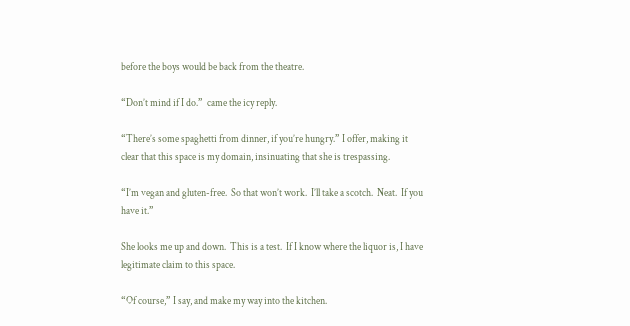before the boys would be back from the theatre.

“Don’t mind if I do.”  came the icy reply.

“There’s some spaghetti from dinner, if you’re hungry.” I offer, making it clear that this space is my domain, insinuating that she is trespassing.

“I’m vegan and gluten-free.  So that won’t work.  I’ll take a scotch.  Neat.  If you have it.”

She looks me up and down.  This is a test.  If I know where the liquor is, I have legitimate claim to this space.

“Of course,” I say, and make my way into the kitchen.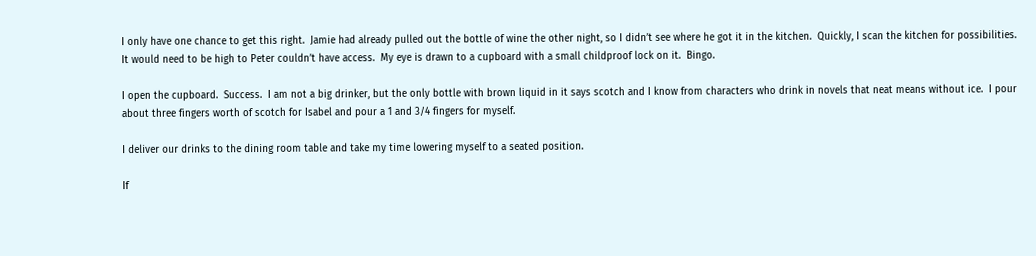I only have one chance to get this right.  Jamie had already pulled out the bottle of wine the other night, so I didn’t see where he got it in the kitchen.  Quickly, I scan the kitchen for possibilities.  It would need to be high to Peter couldn’t have access.  My eye is drawn to a cupboard with a small childproof lock on it.  Bingo.

I open the cupboard.  Success.  I am not a big drinker, but the only bottle with brown liquid in it says scotch and I know from characters who drink in novels that neat means without ice.  I pour about three fingers worth of scotch for Isabel and pour a 1 and 3/4 fingers for myself.

I deliver our drinks to the dining room table and take my time lowering myself to a seated position.

If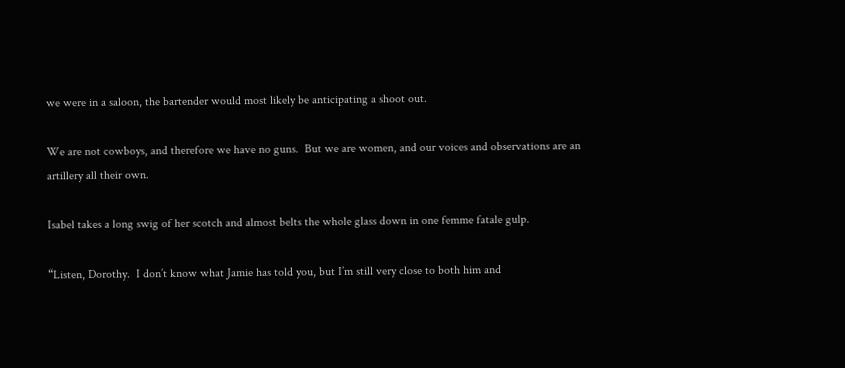we were in a saloon, the bartender would most likely be anticipating a shoot out.

We are not cowboys, and therefore we have no guns.  But we are women, and our voices and observations are an artillery all their own.

Isabel takes a long swig of her scotch and almost belts the whole glass down in one femme fatale gulp.

“Listen, Dorothy.  I don’t know what Jamie has told you, but I’m still very close to both him and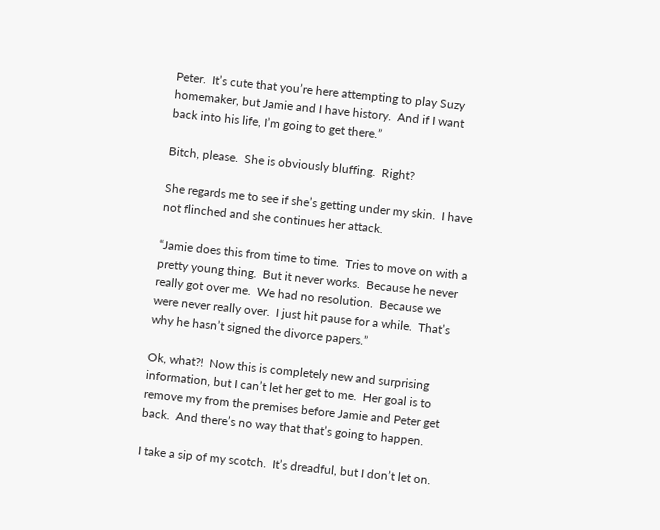Peter.  It’s cute that you’re here attempting to play Suzy homemaker, but Jamie and I have history.  And if I want back into his life, I’m going to get there.”

Bitch, please.  She is obviously bluffing.  Right?

She regards me to see if she’s getting under my skin.  I have not flinched and she continues her attack.

“Jamie does this from time to time.  Tries to move on with a pretty young thing.  But it never works.  Because he never really got over me.  We had no resolution.  Because we were never really over.  I just hit pause for a while.  That’s why he hasn’t signed the divorce papers.”

Ok, what?!  Now this is completely new and surprising information, but I can’t let her get to me.  Her goal is to remove my from the premises before Jamie and Peter get back.  And there’s no way that that’s going to happen.

I take a sip of my scotch.  It’s dreadful, but I don’t let on.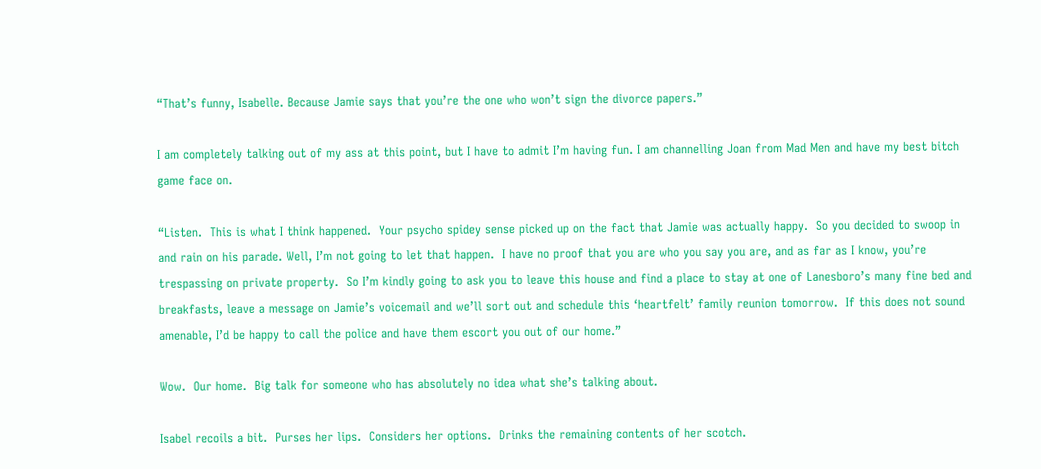“That’s funny, Isabelle. Because Jamie says that you’re the one who won’t sign the divorce papers.”

I am completely talking out of my ass at this point, but I have to admit I’m having fun. I am channelling Joan from Mad Men and have my best bitch game face on.

“Listen.  This is what I think happened.  Your psycho spidey sense picked up on the fact that Jamie was actually happy.  So you decided to swoop in and rain on his parade. Well, I’m not going to let that happen.  I have no proof that you are who you say you are, and as far as I know, you’re trespassing on private property.  So I’m kindly going to ask you to leave this house and find a place to stay at one of Lanesboro’s many fine bed and breakfasts, leave a message on Jamie’s voicemail and we’ll sort out and schedule this ‘heartfelt’ family reunion tomorrow.  If this does not sound amenable, I’d be happy to call the police and have them escort you out of our home.”

Wow.  Our home.  Big talk for someone who has absolutely no idea what she’s talking about.

Isabel recoils a bit.  Purses her lips.  Considers her options.  Drinks the remaining contents of her scotch.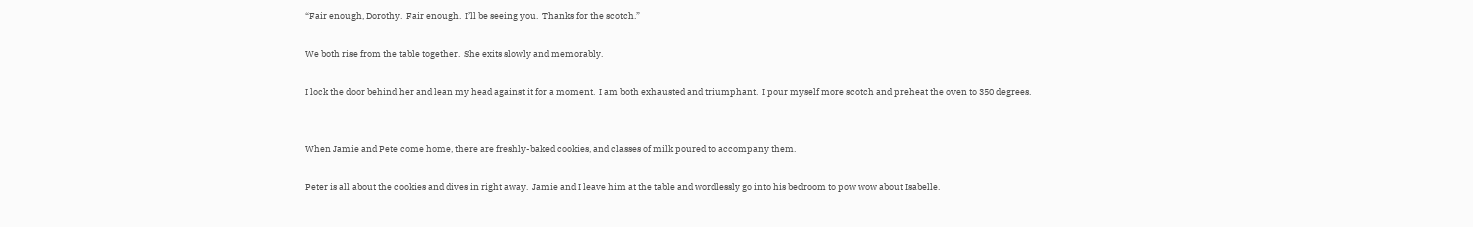“Fair enough, Dorothy.  Fair enough.  I’ll be seeing you.  Thanks for the scotch.”

We both rise from the table together.  She exits slowly and memorably.

I lock the door behind her and lean my head against it for a moment.  I am both exhausted and triumphant.  I pour myself more scotch and preheat the oven to 350 degrees.


When Jamie and Pete come home, there are freshly-baked cookies, and classes of milk poured to accompany them.

Peter is all about the cookies and dives in right away.  Jamie and I leave him at the table and wordlessly go into his bedroom to pow wow about Isabelle.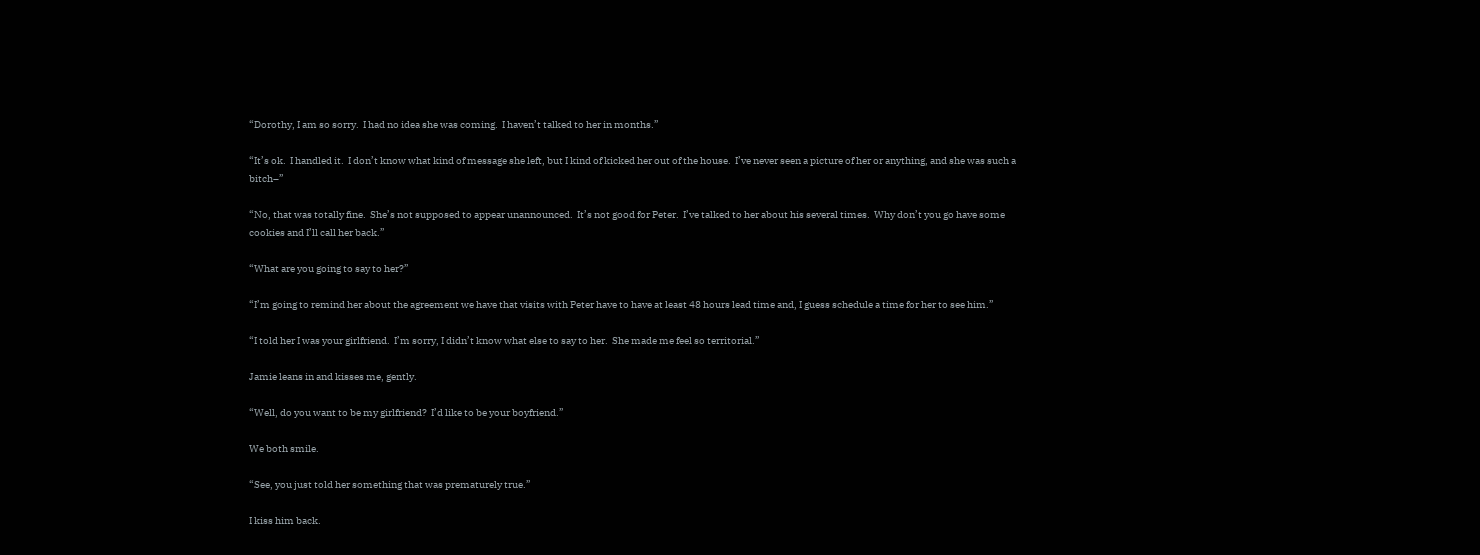“Dorothy, I am so sorry.  I had no idea she was coming.  I haven’t talked to her in months.”

“It’s ok.  I handled it.  I don’t know what kind of message she left, but I kind of kicked her out of the house.  I’ve never seen a picture of her or anything, and she was such a bitch–”

“No, that was totally fine.  She’s not supposed to appear unannounced.  It’s not good for Peter.  I’ve talked to her about his several times.  Why don’t you go have some cookies and I’ll call her back.”

“What are you going to say to her?”

“I’m going to remind her about the agreement we have that visits with Peter have to have at least 48 hours lead time and, I guess schedule a time for her to see him.”

“I told her I was your girlfriend.  I’m sorry, I didn’t know what else to say to her.  She made me feel so territorial.”

Jamie leans in and kisses me, gently.

“Well, do you want to be my girlfriend?  I’d like to be your boyfriend.”

We both smile.

“See, you just told her something that was prematurely true.”

I kiss him back.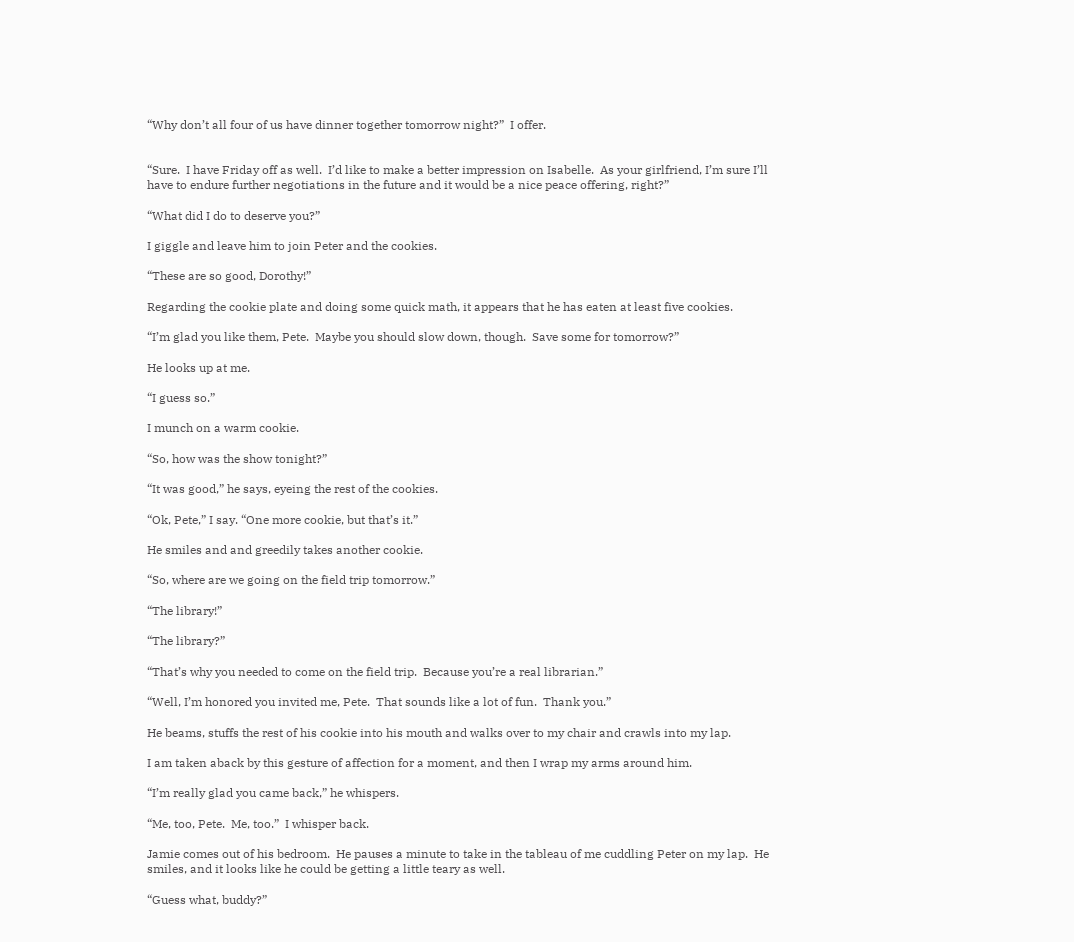“Why don’t all four of us have dinner together tomorrow night?”  I offer.


“Sure.  I have Friday off as well.  I’d like to make a better impression on Isabelle.  As your girlfriend, I’m sure I’ll have to endure further negotiations in the future and it would be a nice peace offering, right?”

“What did I do to deserve you?”

I giggle and leave him to join Peter and the cookies.

“These are so good, Dorothy!”

Regarding the cookie plate and doing some quick math, it appears that he has eaten at least five cookies.

“I’m glad you like them, Pete.  Maybe you should slow down, though.  Save some for tomorrow?”

He looks up at me.

“I guess so.”

I munch on a warm cookie.

“So, how was the show tonight?”

“It was good,” he says, eyeing the rest of the cookies.

“Ok, Pete,” I say. “One more cookie, but that’s it.”

He smiles and and greedily takes another cookie.

“So, where are we going on the field trip tomorrow.”

“The library!”

“The library?”

“That’s why you needed to come on the field trip.  Because you’re a real librarian.”

“Well, I’m honored you invited me, Pete.  That sounds like a lot of fun.  Thank you.”

He beams, stuffs the rest of his cookie into his mouth and walks over to my chair and crawls into my lap.

I am taken aback by this gesture of affection for a moment, and then I wrap my arms around him.

“I’m really glad you came back,” he whispers.

“Me, too, Pete.  Me, too.”  I whisper back.

Jamie comes out of his bedroom.  He pauses a minute to take in the tableau of me cuddling Peter on my lap.  He smiles, and it looks like he could be getting a little teary as well.

“Guess what, buddy?”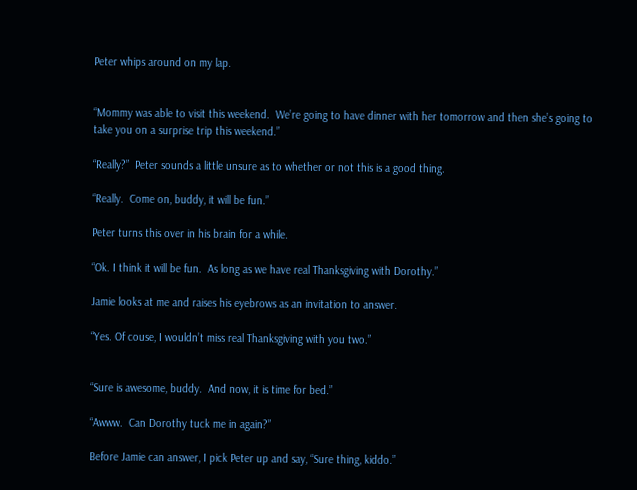Peter whips around on my lap.


“Mommy was able to visit this weekend.  We’re going to have dinner with her tomorrow and then she’s going to take you on a surprise trip this weekend.”

“Really?”  Peter sounds a little unsure as to whether or not this is a good thing.

“Really.  Come on, buddy, it will be fun.”

Peter turns this over in his brain for a while.

“Ok. I think it will be fun.  As long as we have real Thanksgiving with Dorothy.”

Jamie looks at me and raises his eyebrows as an invitation to answer.

“Yes. Of couse, I wouldn’t miss real Thanksgiving with you two.”


“Sure is awesome, buddy.  And now, it is time for bed.”

“Awww.  Can Dorothy tuck me in again?”

Before Jamie can answer, I pick Peter up and say, “Sure thing, kiddo.”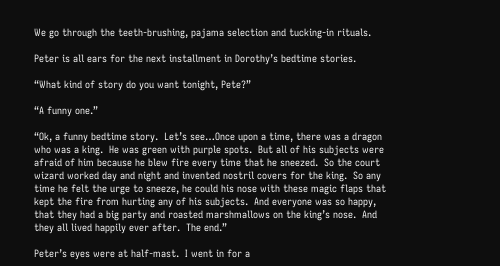We go through the teeth-brushing, pajama selection and tucking-in rituals.

Peter is all ears for the next installment in Dorothy’s bedtime stories.

“What kind of story do you want tonight, Pete?”

“A funny one.”

“Ok, a funny bedtime story.  Let’s see…Once upon a time, there was a dragon who was a king.  He was green with purple spots.  But all of his subjects were afraid of him because he blew fire every time that he sneezed.  So the court wizard worked day and night and invented nostril covers for the king.  So any time he felt the urge to sneeze, he could his nose with these magic flaps that kept the fire from hurting any of his subjects.  And everyone was so happy, that they had a big party and roasted marshmallows on the king’s nose.  And they all lived happily ever after.  The end.”

Peter’s eyes were at half-mast.  I went in for a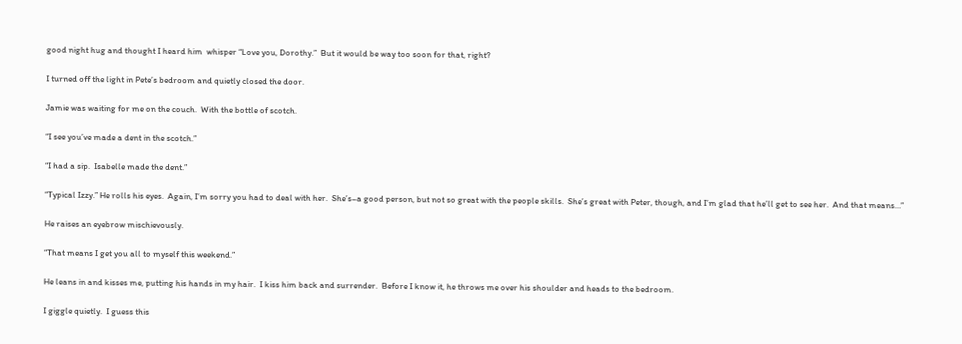good night hug and thought I heard him  whisper “Love you, Dorothy.”  But it would be way too soon for that, right?

I turned off the light in Pete’s bedroom and quietly closed the door.

Jamie was waiting for me on the couch.  With the bottle of scotch.

“I see you’ve made a dent in the scotch.”

“I had a sip.  Isabelle made the dent.”

“Typical Izzy.” He rolls his eyes.  Again, I’m sorry you had to deal with her.  She’s–a good person, but not so great with the people skills.  She’s great with Peter, though, and I’m glad that he’ll get to see her.  And that means…”

He raises an eyebrow mischievously.

“That means I get you all to myself this weekend.”

He leans in and kisses me, putting his hands in my hair.  I kiss him back and surrender.  Before I know it, he throws me over his shoulder and heads to the bedroom.

I giggle quietly.  I guess this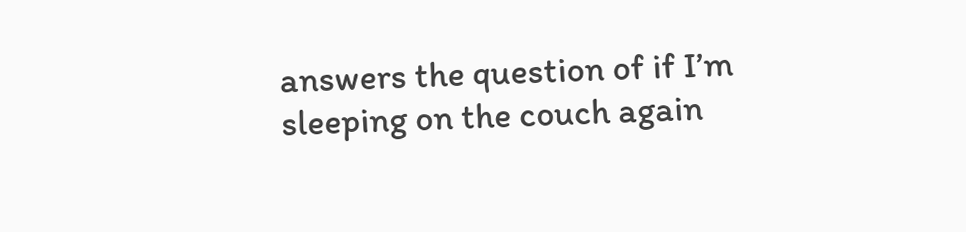answers the question of if I’m sleeping on the couch again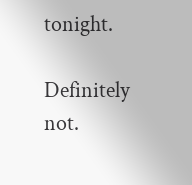tonight.

Definitely not.